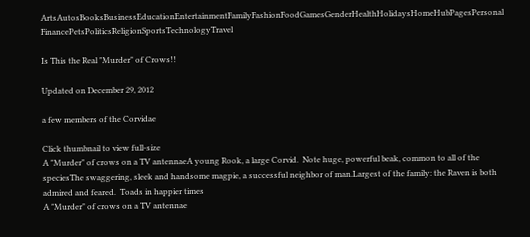ArtsAutosBooksBusinessEducationEntertainmentFamilyFashionFoodGamesGenderHealthHolidaysHomeHubPagesPersonal FinancePetsPoliticsReligionSportsTechnologyTravel

Is This the Real "Murder" of Crows!!

Updated on December 29, 2012

a few members of the Corvidae

Click thumbnail to view full-size
A "Murder" of crows on a TV antennaeA young Rook, a large Corvid.  Note huge, powerful beak, common to all of the speciesThe swaggering, sleek and handsome magpie, a successful neighbor of man.Largest of the family: the Raven is both admired and feared.  Toads in happier times
A "Murder" of crows on a TV antennae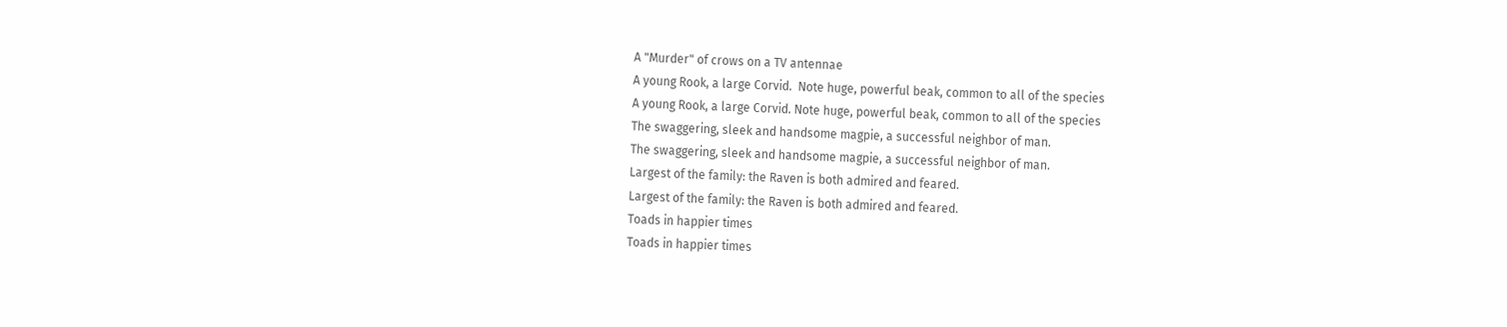A "Murder" of crows on a TV antennae
A young Rook, a large Corvid.  Note huge, powerful beak, common to all of the species
A young Rook, a large Corvid. Note huge, powerful beak, common to all of the species
The swaggering, sleek and handsome magpie, a successful neighbor of man.
The swaggering, sleek and handsome magpie, a successful neighbor of man.
Largest of the family: the Raven is both admired and feared.
Largest of the family: the Raven is both admired and feared.
Toads in happier times
Toads in happier times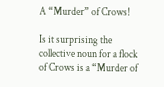A “Murder” of Crows!

Is it surprising the collective noun for a flock of Crows is a “Murder of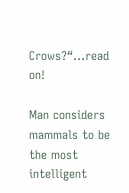Crows?“…read on!

Man considers mammals to be the most intelligent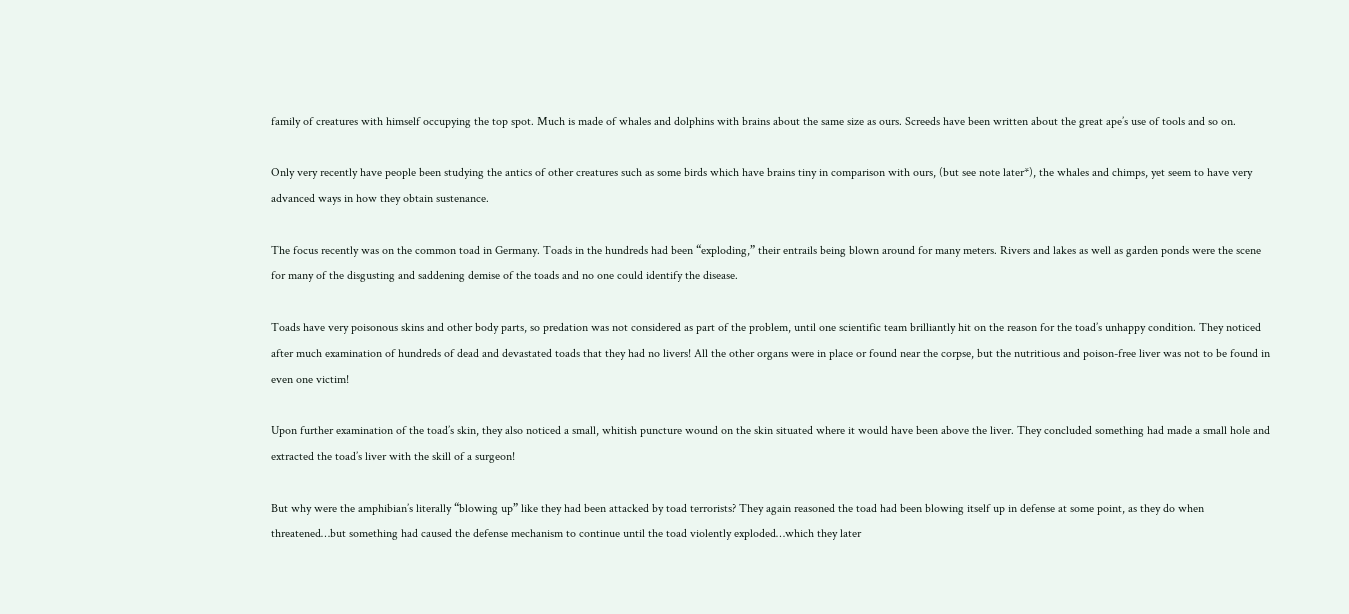family of creatures with himself occupying the top spot. Much is made of whales and dolphins with brains about the same size as ours. Screeds have been written about the great ape’s use of tools and so on.

Only very recently have people been studying the antics of other creatures such as some birds which have brains tiny in comparison with ours, (but see note later*), the whales and chimps, yet seem to have very advanced ways in how they obtain sustenance.

The focus recently was on the common toad in Germany. Toads in the hundreds had been “exploding,” their entrails being blown around for many meters. Rivers and lakes as well as garden ponds were the scene for many of the disgusting and saddening demise of the toads and no one could identify the disease.

Toads have very poisonous skins and other body parts, so predation was not considered as part of the problem, until one scientific team brilliantly hit on the reason for the toad’s unhappy condition. They noticed after much examination of hundreds of dead and devastated toads that they had no livers! All the other organs were in place or found near the corpse, but the nutritious and poison-free liver was not to be found in even one victim!

Upon further examination of the toad’s skin, they also noticed a small, whitish puncture wound on the skin situated where it would have been above the liver. They concluded something had made a small hole and extracted the toad’s liver with the skill of a surgeon!

But why were the amphibian’s literally “blowing up” like they had been attacked by toad terrorists? They again reasoned the toad had been blowing itself up in defense at some point, as they do when threatened…but something had caused the defense mechanism to continue until the toad violently exploded…which they later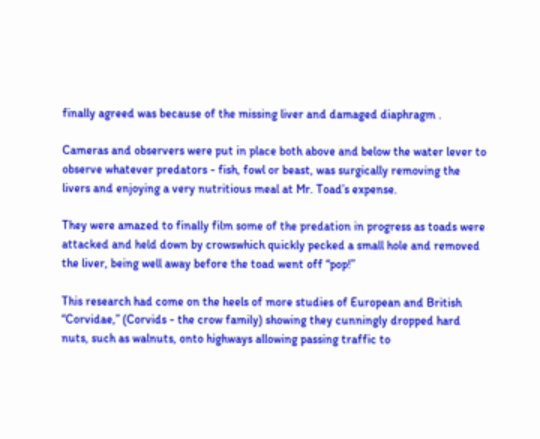finally agreed was because of the missing liver and damaged diaphragm .

Cameras and observers were put in place both above and below the water lever to observe whatever predators - fish, fowl or beast, was surgically removing the livers and enjoying a very nutritious meal at Mr. Toad’s expense.

They were amazed to finally film some of the predation in progress as toads were attacked and held down by crowswhich quickly pecked a small hole and removed the liver, being well away before the toad went off “pop!”

This research had come on the heels of more studies of European and British “Corvidae,” (Corvids - the crow family) showing they cunningly dropped hard nuts, such as walnuts, onto highways allowing passing traffic to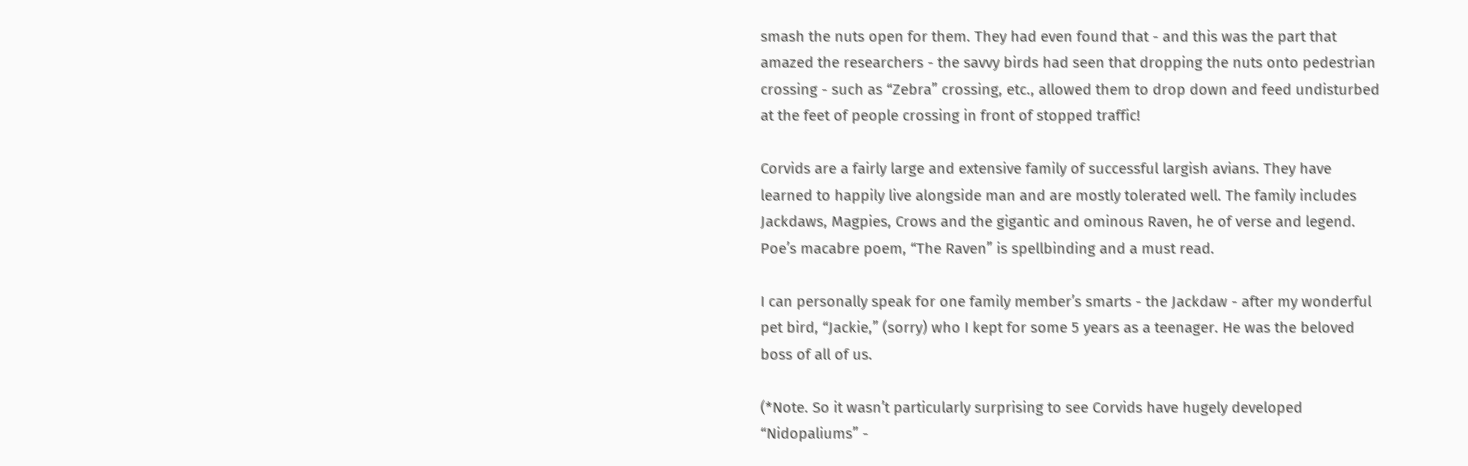smash the nuts open for them. They had even found that - and this was the part that amazed the researchers - the savvy birds had seen that dropping the nuts onto pedestrian crossing - such as “Zebra” crossing, etc., allowed them to drop down and feed undisturbed at the feet of people crossing in front of stopped traffic!

Corvids are a fairly large and extensive family of successful largish avians. They have learned to happily live alongside man and are mostly tolerated well. The family includes Jackdaws, Magpies, Crows and the gigantic and ominous Raven, he of verse and legend. Poe’s macabre poem, “The Raven” is spellbinding and a must read.

I can personally speak for one family member’s smarts - the Jackdaw - after my wonderful pet bird, “Jackie,” (sorry) who I kept for some 5 years as a teenager. He was the beloved boss of all of us.

(*Note. So it wasn’t particularly surprising to see Corvids have hugely developed “Nidopaliums” -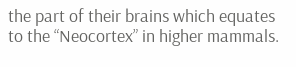the part of their brains which equates to the “Neocortex” in higher mammals.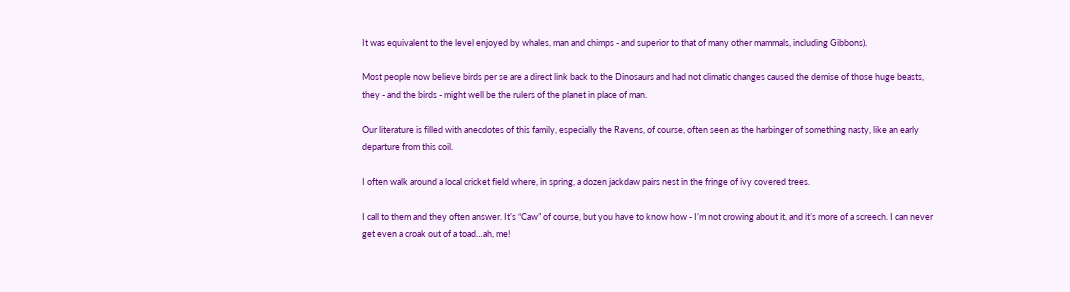It was equivalent to the level enjoyed by whales, man and chimps - and superior to that of many other mammals, including Gibbons).

Most people now believe birds per se are a direct link back to the Dinosaurs and had not climatic changes caused the demise of those huge beasts, they - and the birds - might well be the rulers of the planet in place of man.

Our literature is filled with anecdotes of this family, especially the Ravens, of course, often seen as the harbinger of something nasty, like an early departure from this coil.

I often walk around a local cricket field where, in spring, a dozen jackdaw pairs nest in the fringe of ivy covered trees.

I call to them and they often answer. It’s “Caw” of course, but you have to know how - I’m not crowing about it, and it’s more of a screech. I can never get even a croak out of a toad…ah, me!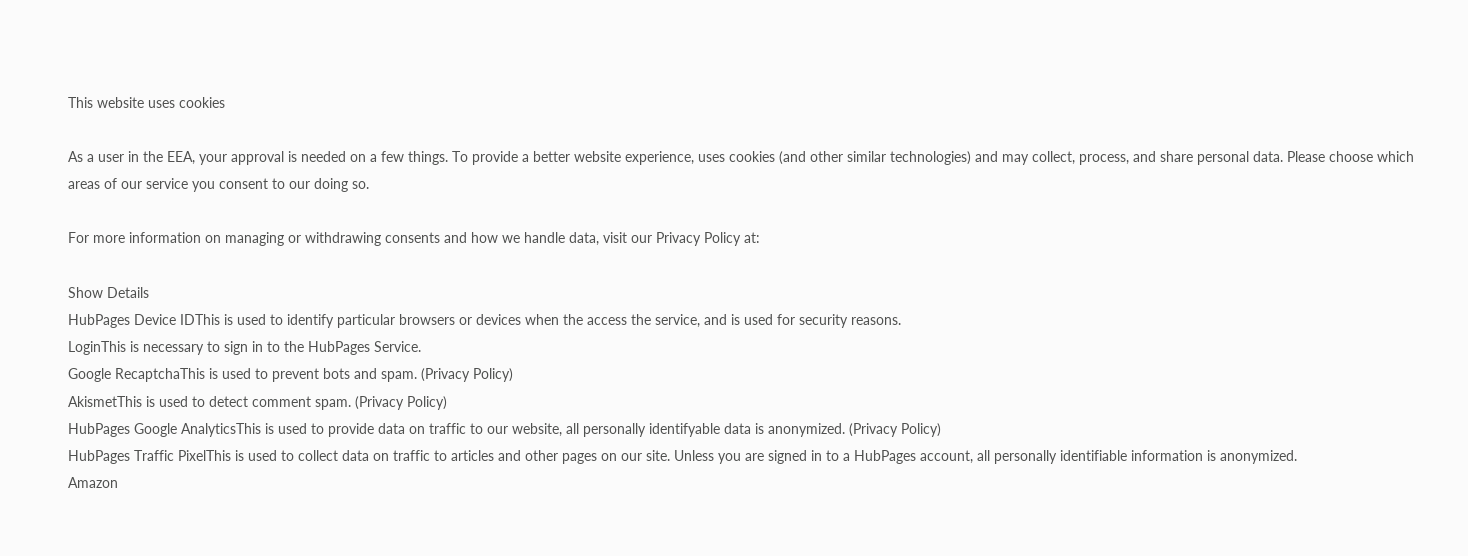This website uses cookies

As a user in the EEA, your approval is needed on a few things. To provide a better website experience, uses cookies (and other similar technologies) and may collect, process, and share personal data. Please choose which areas of our service you consent to our doing so.

For more information on managing or withdrawing consents and how we handle data, visit our Privacy Policy at:

Show Details
HubPages Device IDThis is used to identify particular browsers or devices when the access the service, and is used for security reasons.
LoginThis is necessary to sign in to the HubPages Service.
Google RecaptchaThis is used to prevent bots and spam. (Privacy Policy)
AkismetThis is used to detect comment spam. (Privacy Policy)
HubPages Google AnalyticsThis is used to provide data on traffic to our website, all personally identifyable data is anonymized. (Privacy Policy)
HubPages Traffic PixelThis is used to collect data on traffic to articles and other pages on our site. Unless you are signed in to a HubPages account, all personally identifiable information is anonymized.
Amazon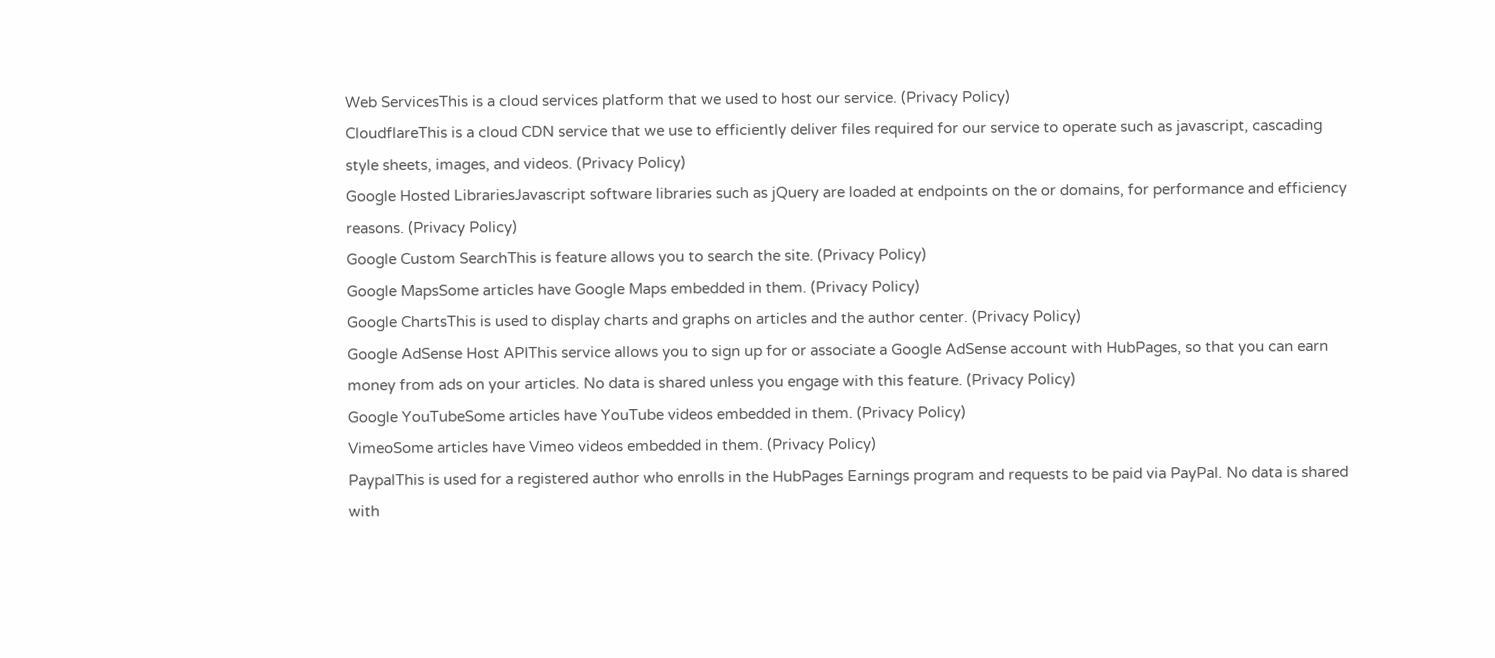Web ServicesThis is a cloud services platform that we used to host our service. (Privacy Policy)
CloudflareThis is a cloud CDN service that we use to efficiently deliver files required for our service to operate such as javascript, cascading style sheets, images, and videos. (Privacy Policy)
Google Hosted LibrariesJavascript software libraries such as jQuery are loaded at endpoints on the or domains, for performance and efficiency reasons. (Privacy Policy)
Google Custom SearchThis is feature allows you to search the site. (Privacy Policy)
Google MapsSome articles have Google Maps embedded in them. (Privacy Policy)
Google ChartsThis is used to display charts and graphs on articles and the author center. (Privacy Policy)
Google AdSense Host APIThis service allows you to sign up for or associate a Google AdSense account with HubPages, so that you can earn money from ads on your articles. No data is shared unless you engage with this feature. (Privacy Policy)
Google YouTubeSome articles have YouTube videos embedded in them. (Privacy Policy)
VimeoSome articles have Vimeo videos embedded in them. (Privacy Policy)
PaypalThis is used for a registered author who enrolls in the HubPages Earnings program and requests to be paid via PayPal. No data is shared with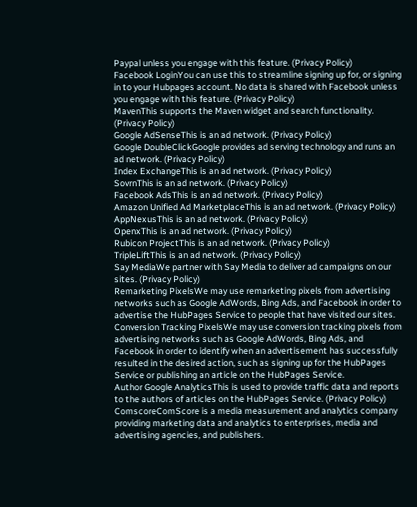Paypal unless you engage with this feature. (Privacy Policy)
Facebook LoginYou can use this to streamline signing up for, or signing in to your Hubpages account. No data is shared with Facebook unless you engage with this feature. (Privacy Policy)
MavenThis supports the Maven widget and search functionality. (Privacy Policy)
Google AdSenseThis is an ad network. (Privacy Policy)
Google DoubleClickGoogle provides ad serving technology and runs an ad network. (Privacy Policy)
Index ExchangeThis is an ad network. (Privacy Policy)
SovrnThis is an ad network. (Privacy Policy)
Facebook AdsThis is an ad network. (Privacy Policy)
Amazon Unified Ad MarketplaceThis is an ad network. (Privacy Policy)
AppNexusThis is an ad network. (Privacy Policy)
OpenxThis is an ad network. (Privacy Policy)
Rubicon ProjectThis is an ad network. (Privacy Policy)
TripleLiftThis is an ad network. (Privacy Policy)
Say MediaWe partner with Say Media to deliver ad campaigns on our sites. (Privacy Policy)
Remarketing PixelsWe may use remarketing pixels from advertising networks such as Google AdWords, Bing Ads, and Facebook in order to advertise the HubPages Service to people that have visited our sites.
Conversion Tracking PixelsWe may use conversion tracking pixels from advertising networks such as Google AdWords, Bing Ads, and Facebook in order to identify when an advertisement has successfully resulted in the desired action, such as signing up for the HubPages Service or publishing an article on the HubPages Service.
Author Google AnalyticsThis is used to provide traffic data and reports to the authors of articles on the HubPages Service. (Privacy Policy)
ComscoreComScore is a media measurement and analytics company providing marketing data and analytics to enterprises, media and advertising agencies, and publishers.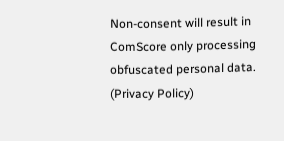Non-consent will result in ComScore only processing obfuscated personal data. (Privacy Policy)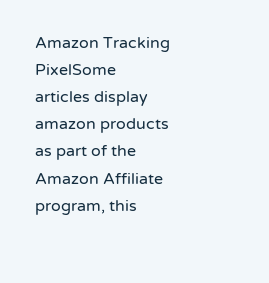Amazon Tracking PixelSome articles display amazon products as part of the Amazon Affiliate program, this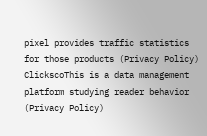pixel provides traffic statistics for those products (Privacy Policy)
ClickscoThis is a data management platform studying reader behavior (Privacy Policy)